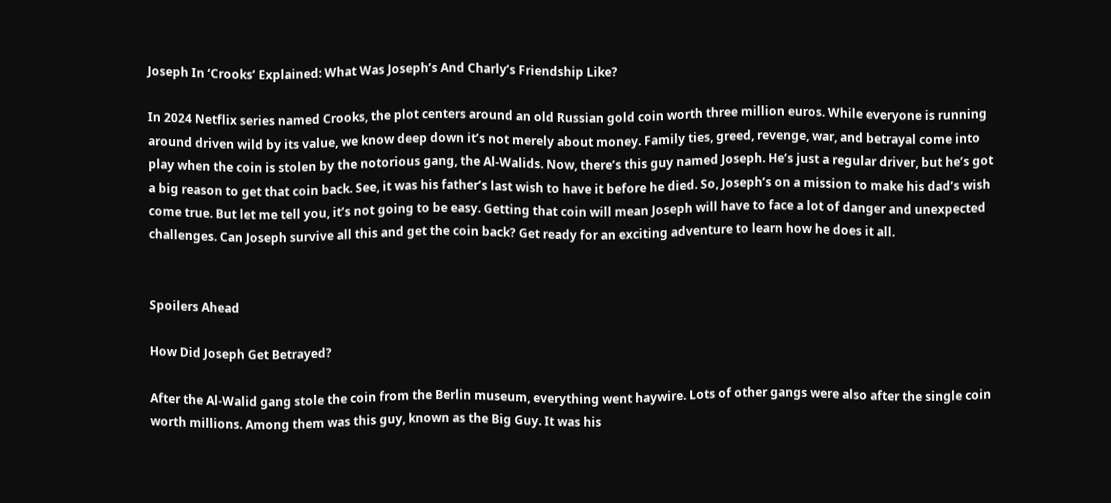Joseph In ‘Crooks’ Explained: What Was Joseph’s And Charly’s Friendship Like?

In 2024 Netflix series named Crooks, the plot centers around an old Russian gold coin worth three million euros. While everyone is running around driven wild by its value, we know deep down it’s not merely about money. Family ties, greed, revenge, war, and betrayal come into play when the coin is stolen by the notorious gang, the Al-Walids. Now, there’s this guy named Joseph. He’s just a regular driver, but he’s got a big reason to get that coin back. See, it was his father’s last wish to have it before he died. So, Joseph’s on a mission to make his dad’s wish come true. But let me tell you, it’s not going to be easy. Getting that coin will mean Joseph will have to face a lot of danger and unexpected challenges. Can Joseph survive all this and get the coin back? Get ready for an exciting adventure to learn how he does it all.


Spoilers Ahead

How Did Joseph Get Betrayed?

After the Al-Walid gang stole the coin from the Berlin museum, everything went haywire. Lots of other gangs were also after the single coin worth millions. Among them was this guy, known as the Big Guy. It was his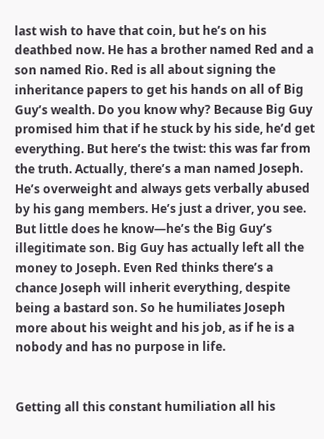last wish to have that coin, but he’s on his deathbed now. He has a brother named Red and a son named Rio. Red is all about signing the inheritance papers to get his hands on all of Big Guy’s wealth. Do you know why? Because Big Guy promised him that if he stuck by his side, he’d get everything. But here’s the twist: this was far from the truth. Actually, there’s a man named Joseph. He’s overweight and always gets verbally abused by his gang members. He’s just a driver, you see. But little does he know—he’s the Big Guy’s illegitimate son. Big Guy has actually left all the money to Joseph. Even Red thinks there’s a chance Joseph will inherit everything, despite being a bastard son. So he humiliates Joseph more about his weight and his job, as if he is a nobody and has no purpose in life.


Getting all this constant humiliation all his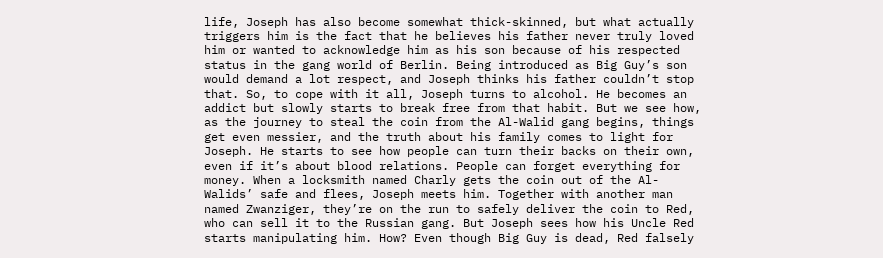life, Joseph has also become somewhat thick-skinned, but what actually triggers him is the fact that he believes his father never truly loved him or wanted to acknowledge him as his son because of his respected status in the gang world of Berlin. Being introduced as Big Guy’s son would demand a lot respect, and Joseph thinks his father couldn’t stop that. So, to cope with it all, Joseph turns to alcohol. He becomes an addict but slowly starts to break free from that habit. But we see how, as the journey to steal the coin from the Al-Walid gang begins, things get even messier, and the truth about his family comes to light for Joseph. He starts to see how people can turn their backs on their own, even if it’s about blood relations. People can forget everything for money. When a locksmith named Charly gets the coin out of the Al-Walids’ safe and flees, Joseph meets him. Together with another man named Zwanziger, they’re on the run to safely deliver the coin to Red, who can sell it to the Russian gang. But Joseph sees how his Uncle Red starts manipulating him. How? Even though Big Guy is dead, Red falsely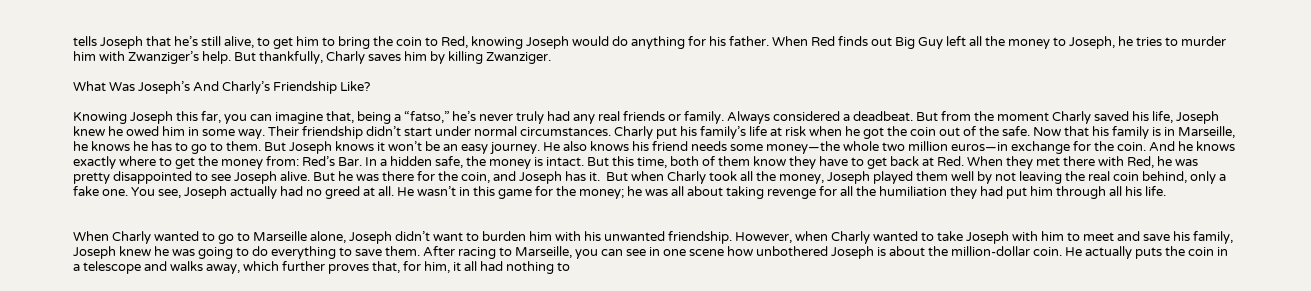tells Joseph that he’s still alive, to get him to bring the coin to Red, knowing Joseph would do anything for his father. When Red finds out Big Guy left all the money to Joseph, he tries to murder him with Zwanziger’s help. But thankfully, Charly saves him by killing Zwanziger.

What Was Joseph’s And Charly’s Friendship Like?

Knowing Joseph this far, you can imagine that, being a “fatso,” he’s never truly had any real friends or family. Always considered a deadbeat. But from the moment Charly saved his life, Joseph knew he owed him in some way. Their friendship didn’t start under normal circumstances. Charly put his family’s life at risk when he got the coin out of the safe. Now that his family is in Marseille, he knows he has to go to them. But Joseph knows it won’t be an easy journey. He also knows his friend needs some money—the whole two million euros—in exchange for the coin. And he knows exactly where to get the money from: Red’s Bar. In a hidden safe, the money is intact. But this time, both of them know they have to get back at Red. When they met there with Red, he was pretty disappointed to see Joseph alive. But he was there for the coin, and Joseph has it.  But when Charly took all the money, Joseph played them well by not leaving the real coin behind, only a fake one. You see, Joseph actually had no greed at all. He wasn’t in this game for the money; he was all about taking revenge for all the humiliation they had put him through all his life.


When Charly wanted to go to Marseille alone, Joseph didn’t want to burden him with his unwanted friendship. However, when Charly wanted to take Joseph with him to meet and save his family, Joseph knew he was going to do everything to save them. After racing to Marseille, you can see in one scene how unbothered Joseph is about the million-dollar coin. He actually puts the coin in a telescope and walks away, which further proves that, for him, it all had nothing to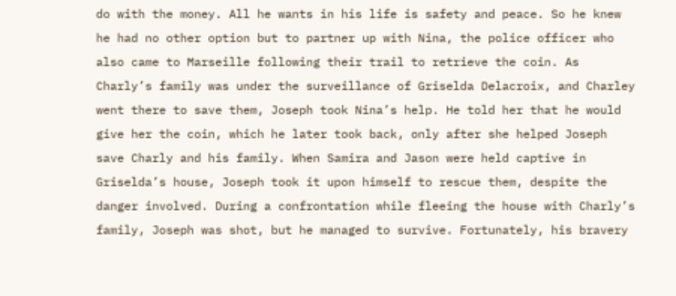do with the money. All he wants in his life is safety and peace. So he knew he had no other option but to partner up with Nina, the police officer who also came to Marseille following their trail to retrieve the coin. As Charly’s family was under the surveillance of Griselda Delacroix, and Charley went there to save them, Joseph took Nina’s help. He told her that he would give her the coin, which he later took back, only after she helped Joseph save Charly and his family. When Samira and Jason were held captive in Griselda’s house, Joseph took it upon himself to rescue them, despite the danger involved. During a confrontation while fleeing the house with Charly’s family, Joseph was shot, but he managed to survive. Fortunately, his bravery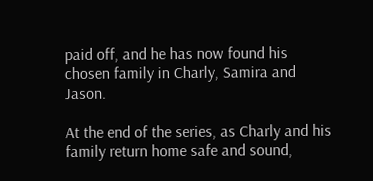paid off, and he has now found his chosen family in Charly, Samira and Jason.

At the end of the series, as Charly and his family return home safe and sound,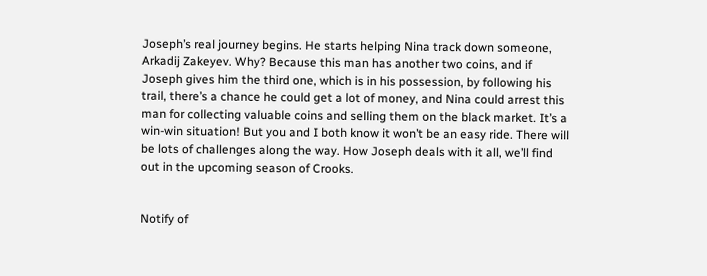Joseph’s real journey begins. He starts helping Nina track down someone, Arkadij Zakeyev. Why? Because this man has another two coins, and if Joseph gives him the third one, which is in his possession, by following his trail, there’s a chance he could get a lot of money, and Nina could arrest this man for collecting valuable coins and selling them on the black market. It’s a win-win situation! But you and I both know it won’t be an easy ride. There will be lots of challenges along the way. How Joseph deals with it all, we’ll find out in the upcoming season of Crooks.


Notify of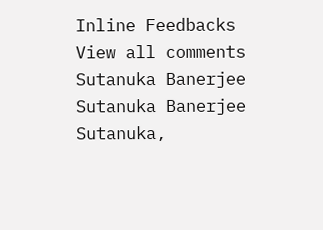Inline Feedbacks
View all comments
Sutanuka Banerjee
Sutanuka Banerjee
Sutanuka,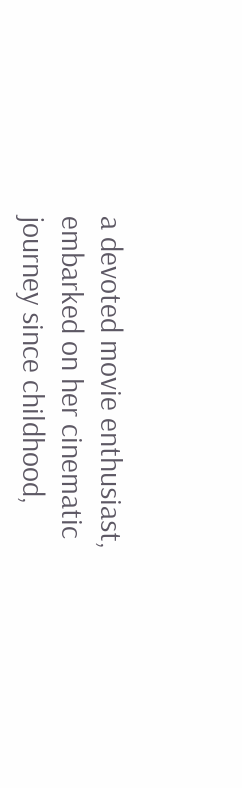a devoted movie enthusiast, embarked on her cinematic journey since childhood,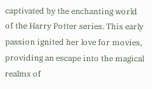captivated by the enchanting world of the Harry Potter series. This early passion ignited her love for movies, providing an escape into the magical realms of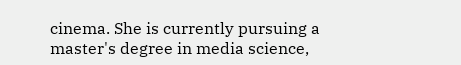cinema. She is currently pursuing a master's degree in media science,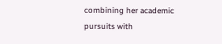combining her academic pursuits with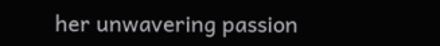her unwavering passion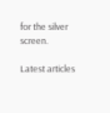for the silver screen.

Latest articles